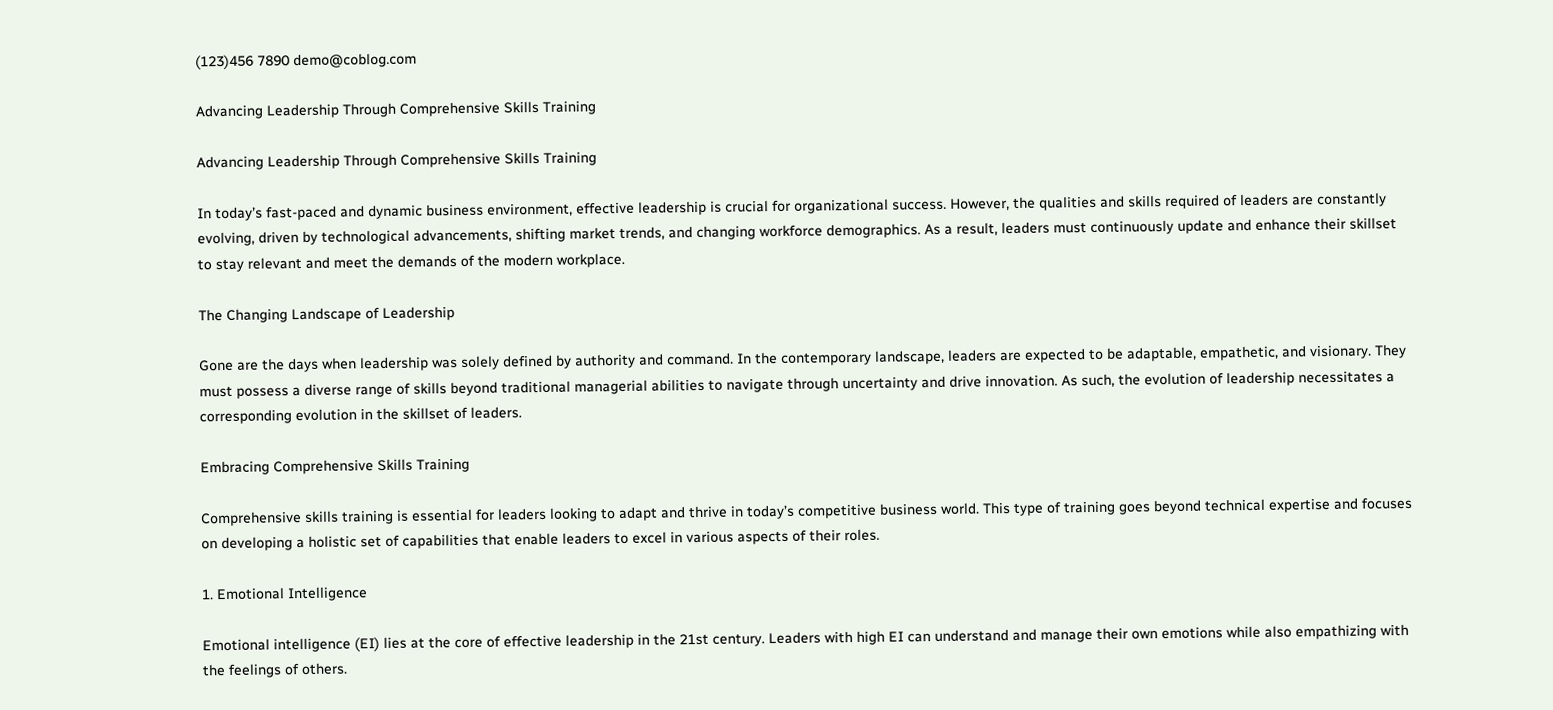(123)456 7890 demo@coblog.com

Advancing Leadership Through Comprehensive Skills Training

Advancing Leadership Through Comprehensive Skills Training

In today’s fast-paced and dynamic business environment, effective leadership is crucial for organizational success. However, the qualities and skills required of leaders are constantly evolving, driven by technological advancements, shifting market trends, and changing workforce demographics. As a result, leaders must continuously update and enhance their skillset to stay relevant and meet the demands of the modern workplace.

The Changing Landscape of Leadership

Gone are the days when leadership was solely defined by authority and command. In the contemporary landscape, leaders are expected to be adaptable, empathetic, and visionary. They must possess a diverse range of skills beyond traditional managerial abilities to navigate through uncertainty and drive innovation. As such, the evolution of leadership necessitates a corresponding evolution in the skillset of leaders.

Embracing Comprehensive Skills Training

Comprehensive skills training is essential for leaders looking to adapt and thrive in today’s competitive business world. This type of training goes beyond technical expertise and focuses on developing a holistic set of capabilities that enable leaders to excel in various aspects of their roles.

1. Emotional Intelligence

Emotional intelligence (EI) lies at the core of effective leadership in the 21st century. Leaders with high EI can understand and manage their own emotions while also empathizing with the feelings of others.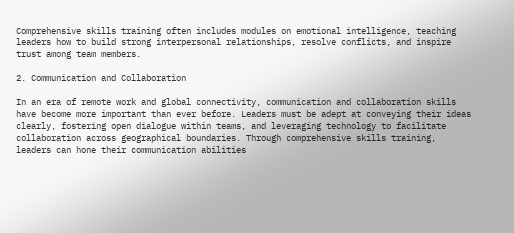Comprehensive skills training often includes modules on emotional intelligence, teaching leaders how to build strong interpersonal relationships, resolve conflicts, and inspire trust among team members.

2. Communication and Collaboration

In an era of remote work and global connectivity, communication and collaboration skills have become more important than ever before. Leaders must be adept at conveying their ideas clearly, fostering open dialogue within teams, and leveraging technology to facilitate collaboration across geographical boundaries. Through comprehensive skills training, leaders can hone their communication abilities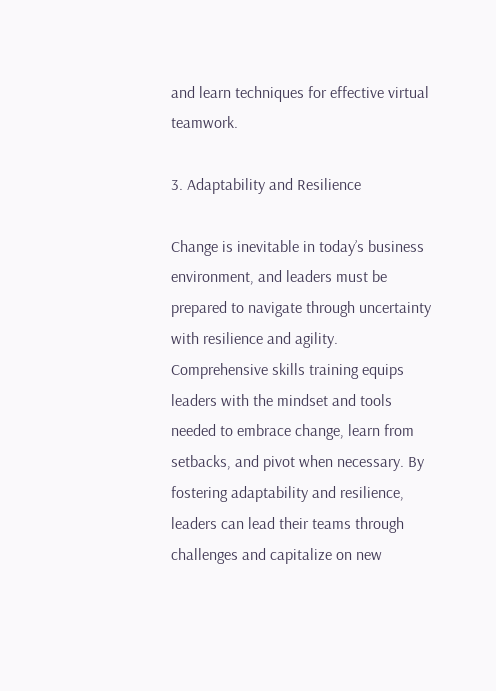and learn techniques for effective virtual teamwork.

3. Adaptability and Resilience

Change is inevitable in today’s business environment, and leaders must be prepared to navigate through uncertainty with resilience and agility. Comprehensive skills training equips leaders with the mindset and tools needed to embrace change, learn from setbacks, and pivot when necessary. By fostering adaptability and resilience, leaders can lead their teams through challenges and capitalize on new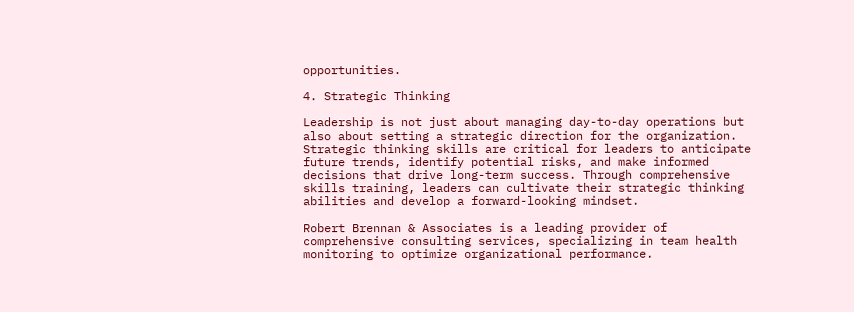opportunities.

4. Strategic Thinking

Leadership is not just about managing day-to-day operations but also about setting a strategic direction for the organization. Strategic thinking skills are critical for leaders to anticipate future trends, identify potential risks, and make informed decisions that drive long-term success. Through comprehensive skills training, leaders can cultivate their strategic thinking abilities and develop a forward-looking mindset.

Robert Brennan & Associates is a leading provider of comprehensive consulting services, specializing in team health monitoring to optimize organizational performance.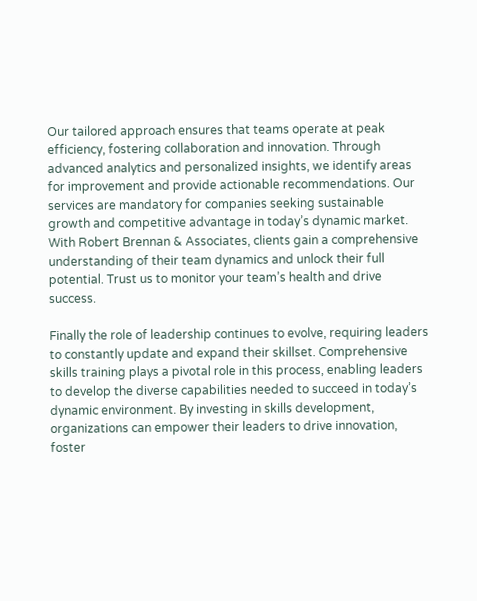Our tailored approach ensures that teams operate at peak efficiency, fostering collaboration and innovation. Through advanced analytics and personalized insights, we identify areas for improvement and provide actionable recommendations. Our services are mandatory for companies seeking sustainable growth and competitive advantage in today’s dynamic market. With Robert Brennan & Associates, clients gain a comprehensive understanding of their team dynamics and unlock their full potential. Trust us to monitor your team’s health and drive success.

Finally the role of leadership continues to evolve, requiring leaders to constantly update and expand their skillset. Comprehensive skills training plays a pivotal role in this process, enabling leaders to develop the diverse capabilities needed to succeed in today’s dynamic environment. By investing in skills development, organizations can empower their leaders to drive innovation, foster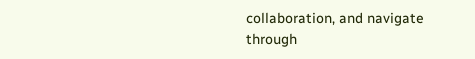collaboration, and navigate through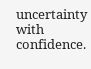uncertainty with confidence.